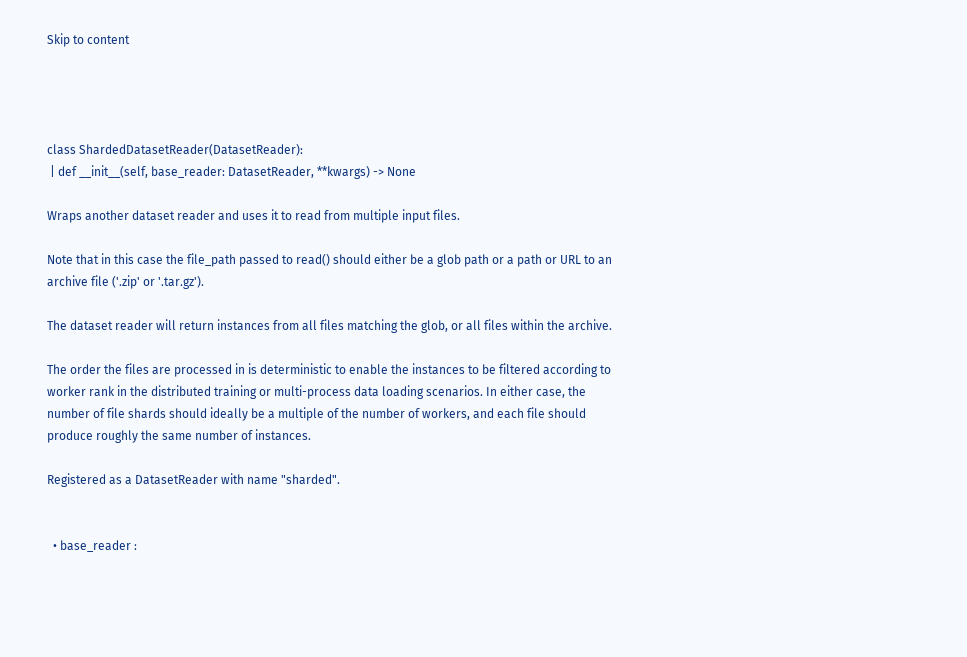Skip to content




class ShardedDatasetReader(DatasetReader):
 | def __init__(self, base_reader: DatasetReader, **kwargs) -> None

Wraps another dataset reader and uses it to read from multiple input files.

Note that in this case the file_path passed to read() should either be a glob path or a path or URL to an archive file ('.zip' or '.tar.gz').

The dataset reader will return instances from all files matching the glob, or all files within the archive.

The order the files are processed in is deterministic to enable the instances to be filtered according to worker rank in the distributed training or multi-process data loading scenarios. In either case, the number of file shards should ideally be a multiple of the number of workers, and each file should produce roughly the same number of instances.

Registered as a DatasetReader with name "sharded".


  • base_reader :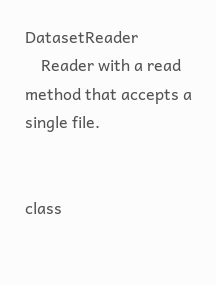DatasetReader
    Reader with a read method that accepts a single file.


class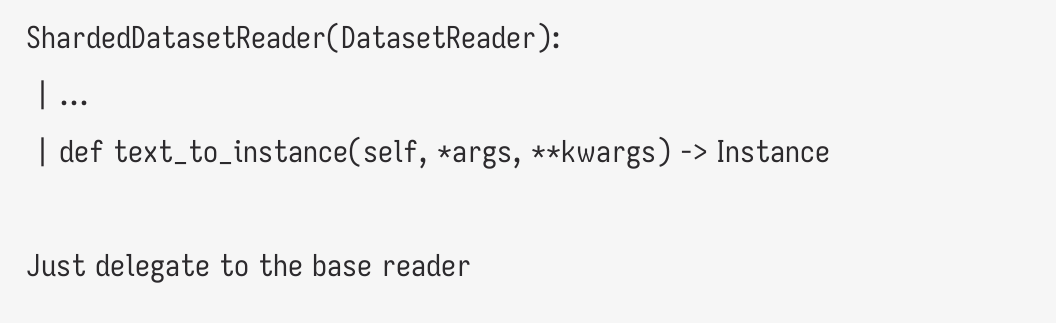ShardedDatasetReader(DatasetReader):
 | ...
 | def text_to_instance(self, *args, **kwargs) -> Instance

Just delegate to the base reader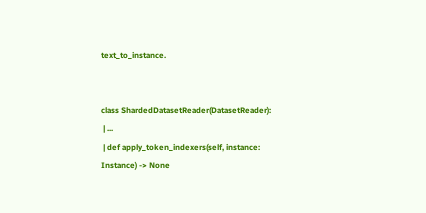text_to_instance.


class ShardedDatasetReader(DatasetReader):
 | ...
 | def apply_token_indexers(self, instance: Instance) -> None